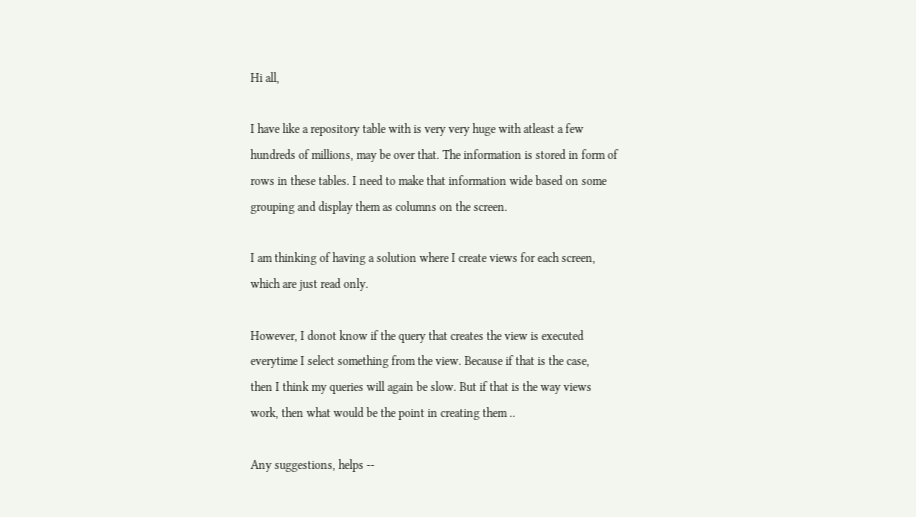Hi all,

I have like a repository table with is very very huge with atleast a few
hundreds of millions, may be over that. The information is stored in form of
rows in these tables. I need to make that information wide based on some
grouping and display them as columns on the screen.

I am thinking of having a solution where I create views for each screen,
which are just read only.

However, I donot know if the query that creates the view is executed
everytime I select something from the view. Because if that is the case,
then I think my queries will again be slow. But if that is the way views
work, then what would be the point in creating them ..

Any suggestions, helps --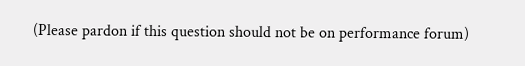(Please pardon if this question should not be on performance forum)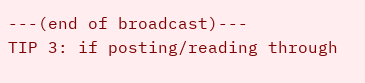---(end of broadcast)---
TIP 3: if posting/reading through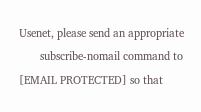Usenet, please send an appropriate
       subscribe-nomail command to [EMAIL PROTECTED] so that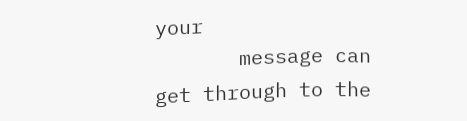your
       message can get through to the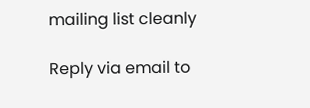mailing list cleanly

Reply via email to